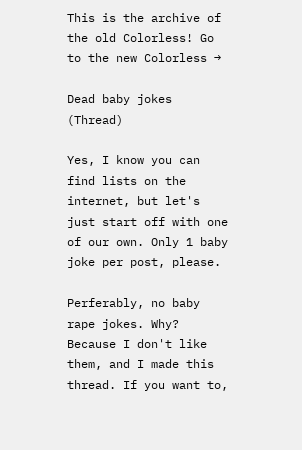This is the archive of the old Colorless! Go to the new Colorless →

Dead baby jokes (Thread)

Yes, I know you can find lists on the internet, but let's just start off with one of our own. Only 1 baby joke per post, please.

Perferably, no baby rape jokes. Why? Because I don't like them, and I made this thread. If you want to,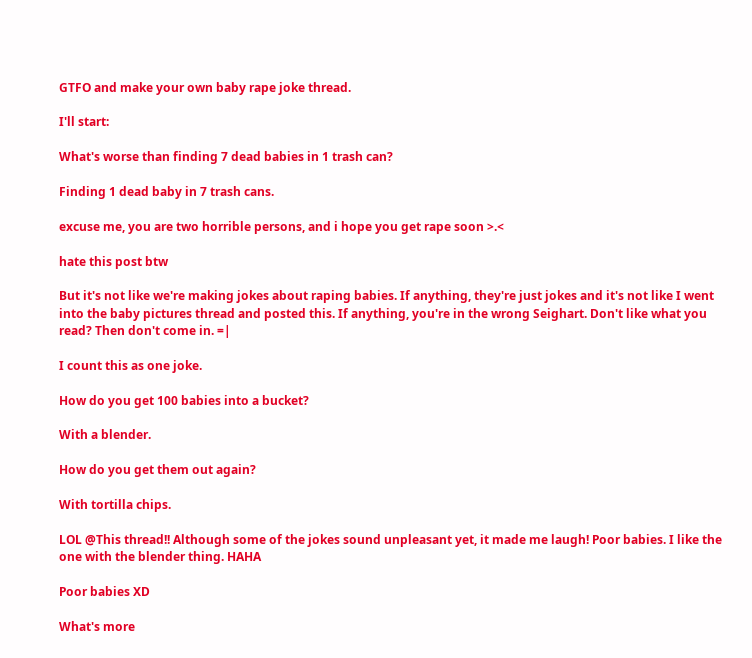GTFO and make your own baby rape joke thread.

I'll start:

What's worse than finding 7 dead babies in 1 trash can?

Finding 1 dead baby in 7 trash cans.

excuse me, you are two horrible persons, and i hope you get rape soon >.<

hate this post btw

But it's not like we're making jokes about raping babies. If anything, they're just jokes and it's not like I went into the baby pictures thread and posted this. If anything, you're in the wrong Seighart. Don't like what you read? Then don't come in. =|

I count this as one joke.

How do you get 100 babies into a bucket?

With a blender.

How do you get them out again?

With tortilla chips.

LOL @This thread!! Although some of the jokes sound unpleasant yet, it made me laugh! Poor babies. I like the one with the blender thing. HAHA

Poor babies XD

What's more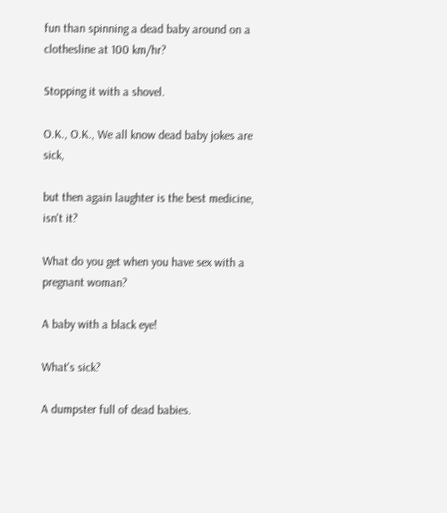fun than spinning a dead baby around on a clothesline at 100 km/hr?

Stopping it with a shovel.

O.K., O.K., We all know dead baby jokes are sick,

but then again laughter is the best medicine, isn't it?

What do you get when you have sex with a pregnant woman?

A baby with a black eye!

What's sick?

A dumpster full of dead babies.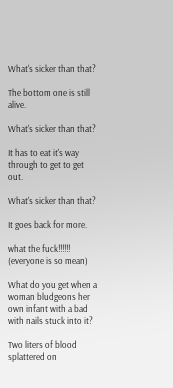What's sicker than that?

The bottom one is still alive.

What's sicker than that?

It has to eat it's way through to get to get out.

What's sicker than that?

It goes back for more.

what the fuck!!!!!! (everyone is so mean)

What do you get when a woman bludgeons her own infant with a bad with nails stuck into it?

Two liters of blood splattered on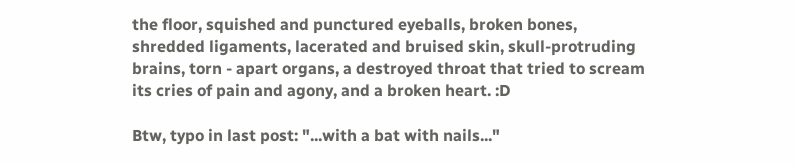the floor, squished and punctured eyeballs, broken bones, shredded ligaments, lacerated and bruised skin, skull-protruding brains, torn - apart organs, a destroyed throat that tried to scream its cries of pain and agony, and a broken heart. :D

Btw, typo in last post: "...with a bat with nails..."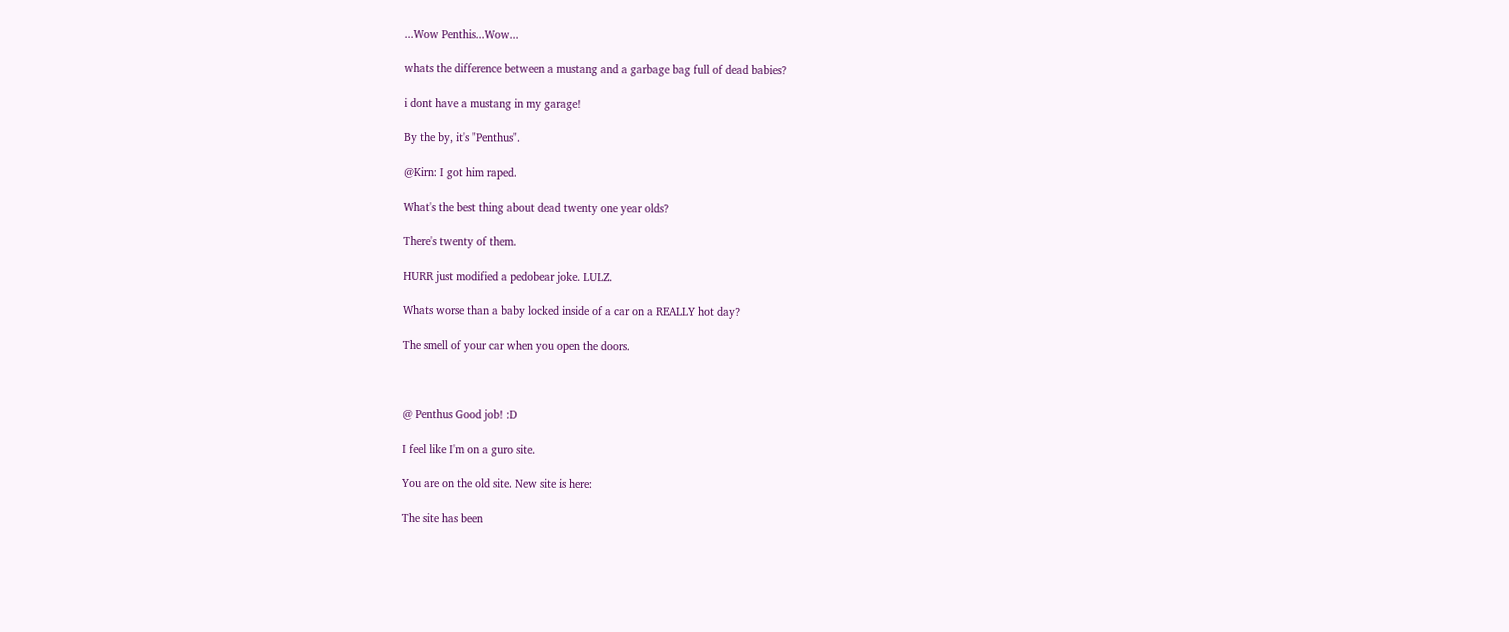...Wow Penthis...Wow...

whats the difference between a mustang and a garbage bag full of dead babies?

i dont have a mustang in my garage!

By the by, it's "Penthus".

@Kirn: I got him raped.

What's the best thing about dead twenty one year olds?

There's twenty of them.

HURR just modified a pedobear joke. LULZ.

Whats worse than a baby locked inside of a car on a REALLY hot day?

The smell of your car when you open the doors.



@ Penthus Good job! :D

I feel like I'm on a guro site.

You are on the old site. New site is here:

The site has been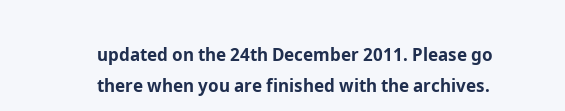updated on the 24th December 2011. Please go there when you are finished with the archives.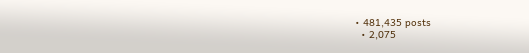• 481,435 posts
  • 2,075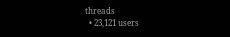threads
  • 23,121 users